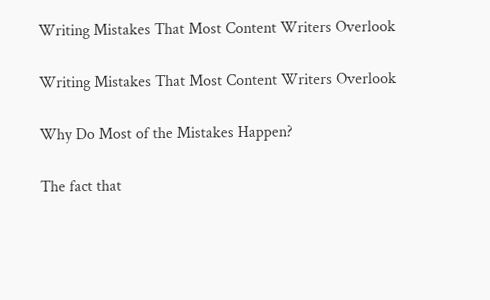Writing Mistakes That Most Content Writers Overlook

Writing Mistakes That Most Content Writers Overlook

Why Do Most of the Mistakes Happen?

The fact that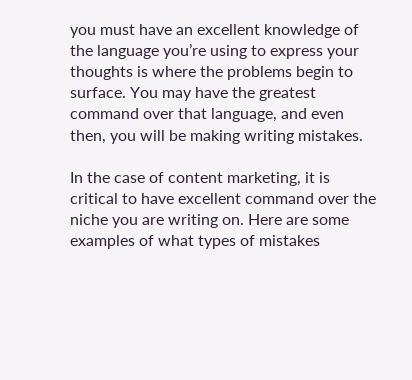you must have an excellent knowledge of the language you’re using to express your thoughts is where the problems begin to surface. You may have the greatest command over that language, and even then, you will be making writing mistakes.

In the case of content marketing, it is critical to have excellent command over the niche you are writing on. Here are some examples of what types of mistakes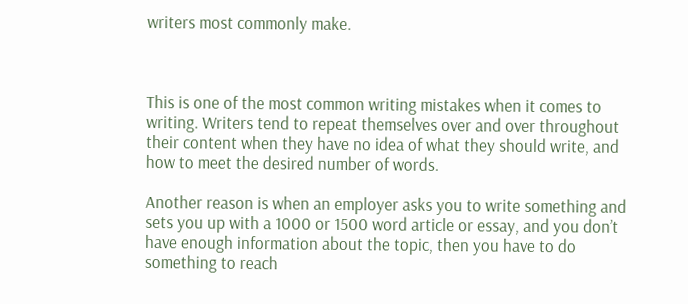writers most commonly make.



This is one of the most common writing mistakes when it comes to writing. Writers tend to repeat themselves over and over throughout their content when they have no idea of what they should write, and how to meet the desired number of words.

Another reason is when an employer asks you to write something and sets you up with a 1000 or 1500 word article or essay, and you don’t have enough information about the topic, then you have to do something to reach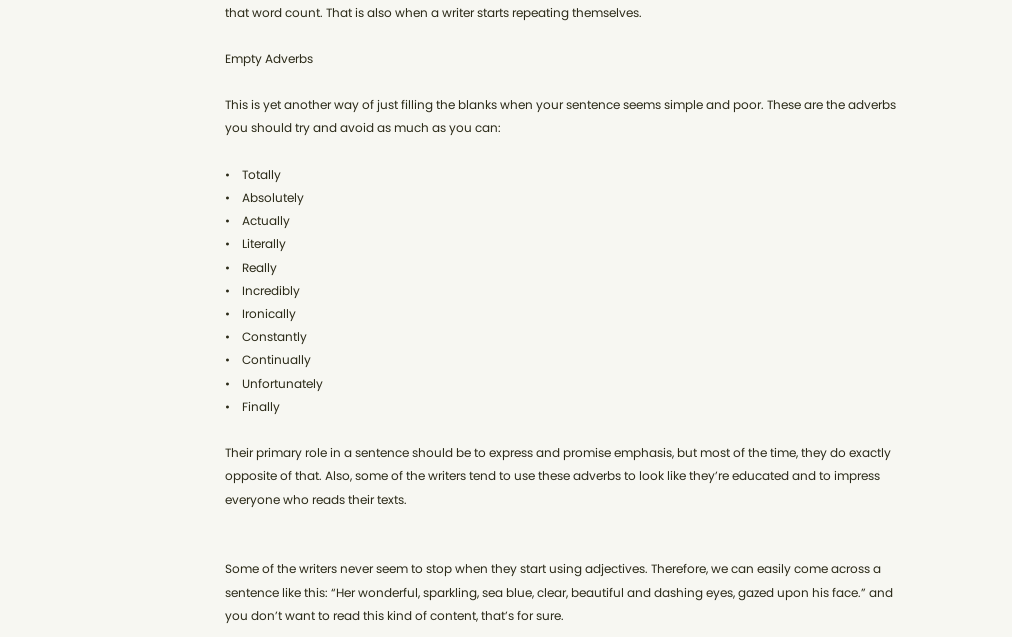that word count. That is also when a writer starts repeating themselves.

Empty Adverbs

This is yet another way of just filling the blanks when your sentence seems simple and poor. These are the adverbs you should try and avoid as much as you can:

•    Totally
•    Absolutely
•    Actually
•    Literally
•    Really
•    Incredibly
•    Ironically
•    Constantly
•    Continually
•    Unfortunately
•    Finally

Their primary role in a sentence should be to express and promise emphasis, but most of the time, they do exactly opposite of that. Also, some of the writers tend to use these adverbs to look like they’re educated and to impress everyone who reads their texts.


Some of the writers never seem to stop when they start using adjectives. Therefore, we can easily come across a sentence like this: “Her wonderful, sparkling, sea blue, clear, beautiful and dashing eyes, gazed upon his face.” and you don’t want to read this kind of content, that’s for sure.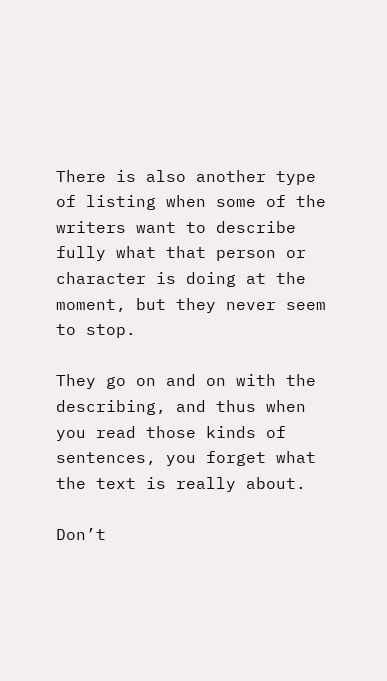There is also another type of listing when some of the writers want to describe fully what that person or character is doing at the moment, but they never seem to stop.

They go on and on with the describing, and thus when you read those kinds of sentences, you forget what the text is really about.

Don’t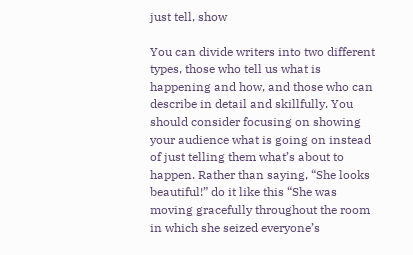just tell, show

You can divide writers into two different types, those who tell us what is happening and how, and those who can describe in detail and skillfully. You should consider focusing on showing your audience what is going on instead of just telling them what’s about to happen. Rather than saying, “She looks beautiful!” do it like this “She was moving gracefully throughout the room in which she seized everyone’s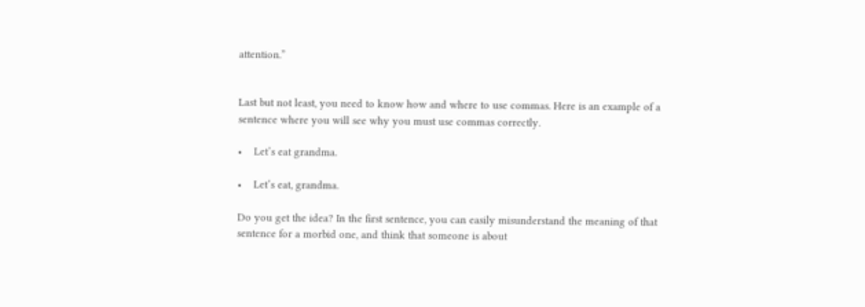attention.”


Last but not least, you need to know how and where to use commas. Here is an example of a sentence where you will see why you must use commas correctly.

•    Let’s eat grandma.

•    Let’s eat, grandma.

Do you get the idea? In the first sentence, you can easily misunderstand the meaning of that sentence for a morbid one, and think that someone is about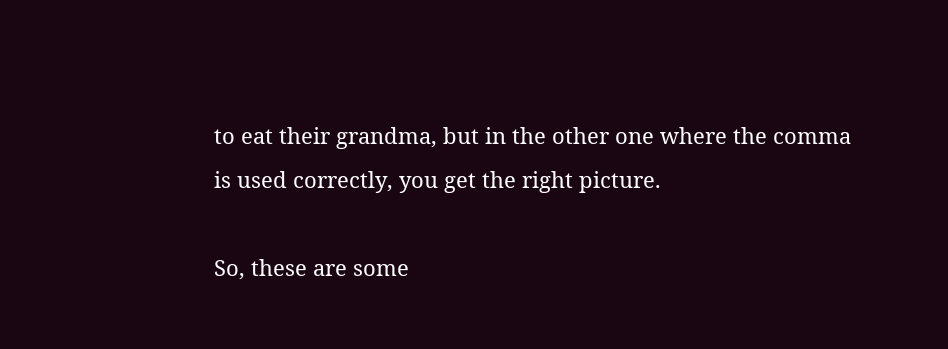to eat their grandma, but in the other one where the comma is used correctly, you get the right picture.

So, these are some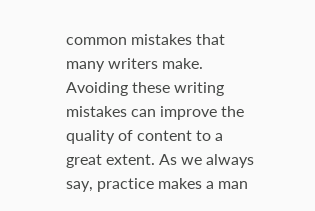common mistakes that many writers make. Avoiding these writing mistakes can improve the quality of content to a great extent. As we always say, practice makes a man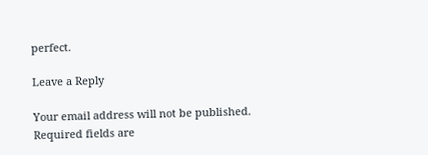perfect.

Leave a Reply

Your email address will not be published. Required fields are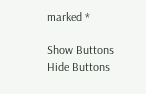marked *

Show Buttons
Hide Buttons